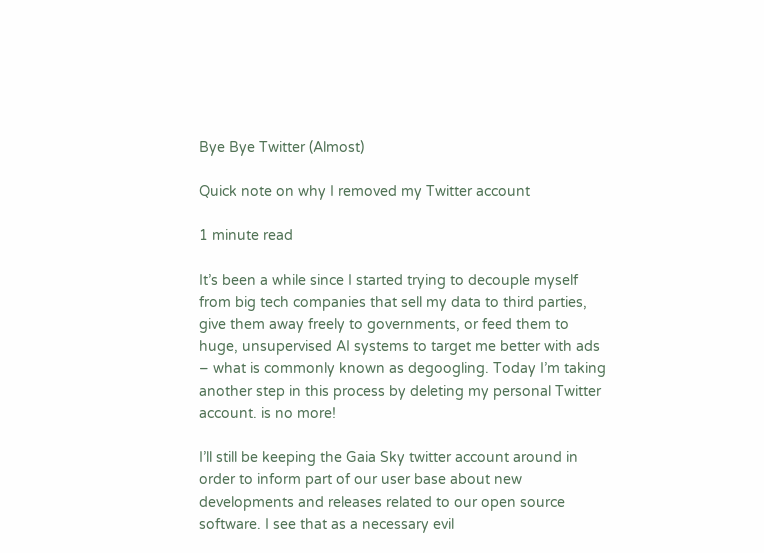Bye Bye Twitter (Almost)

Quick note on why I removed my Twitter account

1 minute read

It’s been a while since I started trying to decouple myself from big tech companies that sell my data to third parties, give them away freely to governments, or feed them to huge, unsupervised AI systems to target me better with ads – what is commonly known as degoogling. Today I’m taking another step in this process by deleting my personal Twitter account. is no more!

I’ll still be keeping the Gaia Sky twitter account around in order to inform part of our user base about new developments and releases related to our open source software. I see that as a necessary evil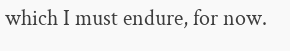which I must endure, for now.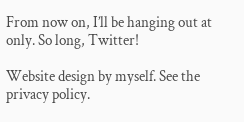From now on, I’ll be hanging out at only. So long, Twitter!

Website design by myself. See the privacy policy.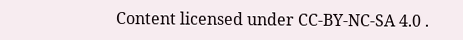Content licensed under CC-BY-NC-SA 4.0 .